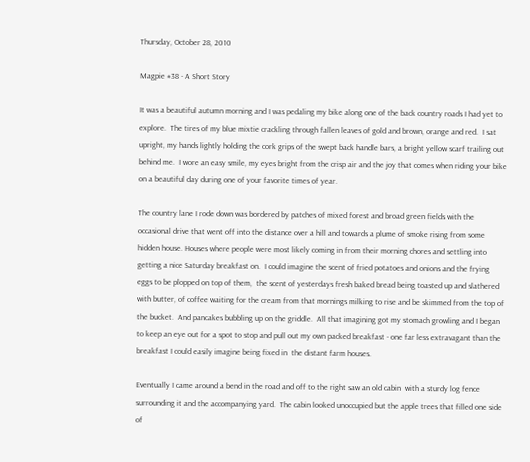Thursday, October 28, 2010

Magpie #38 - A Short Story

It was a beautiful autumn morning and I was pedaling my bike along one of the back country roads I had yet to explore.  The tires of my blue mixtie crackling through fallen leaves of gold and brown, orange and red.  I sat upright, my hands lightly holding the cork grips of the swept back handle bars, a bright yellow scarf trailing out behind me.  I wore an easy smile, my eyes bright from the crisp air and the joy that comes when riding your bike on a beautiful day during one of your favorite times of year.

The country lane I rode down was bordered by patches of mixed forest and broad green fields with the occasional drive that went off into the distance over a hill and towards a plume of smoke rising from some hidden house. Houses where people were most likely coming in from their morning chores and settling into getting a nice Saturday breakfast on.  I could imagine the scent of fried potatoes and onions and the frying eggs to be plopped on top of them,  the scent of yesterdays fresh baked bread being toasted up and slathered with butter, of coffee waiting for the cream from that mornings milking to rise and be skimmed from the top of the bucket.  And pancakes bubbling up on the griddle.  All that imagining got my stomach growling and I began to keep an eye out for a spot to stop and pull out my own packed breakfast - one far less extravagant than the breakfast I could easily imagine being fixed in  the distant farm houses.

Eventually I came around a bend in the road and off to the right saw an old cabin  with a sturdy log fence surrounding it and the accompanying yard.  The cabin looked unoccupied but the apple trees that filled one side of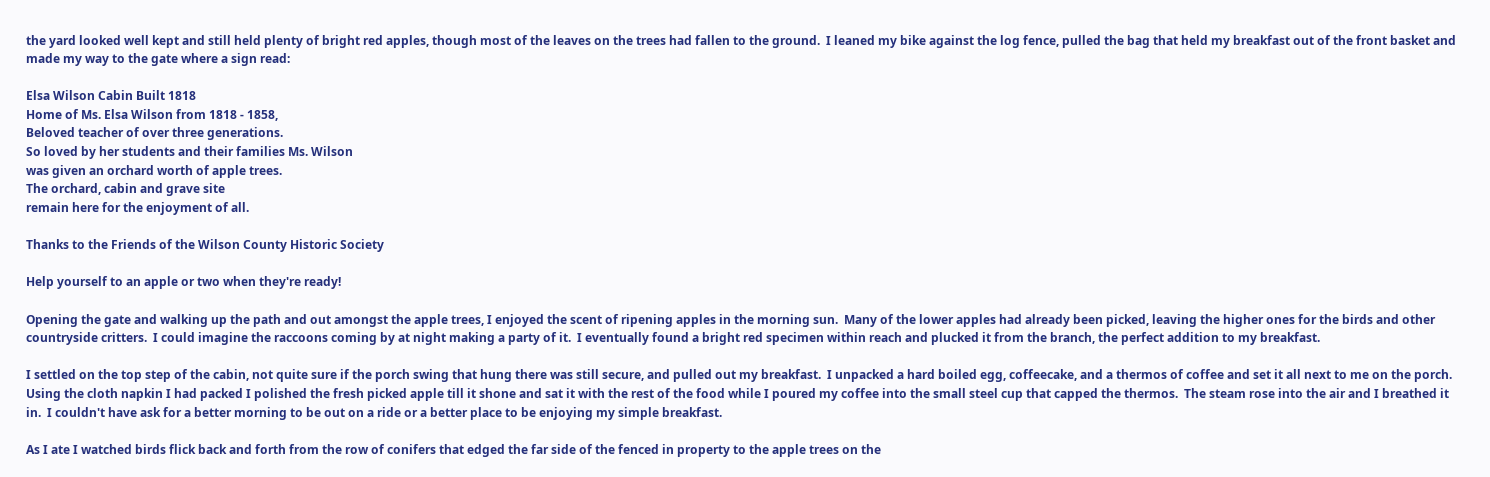the yard looked well kept and still held plenty of bright red apples, though most of the leaves on the trees had fallen to the ground.  I leaned my bike against the log fence, pulled the bag that held my breakfast out of the front basket and made my way to the gate where a sign read:

Elsa Wilson Cabin Built 1818
Home of Ms. Elsa Wilson from 1818 - 1858,
Beloved teacher of over three generations.
So loved by her students and their families Ms. Wilson
was given an orchard worth of apple trees.
The orchard, cabin and grave site
remain here for the enjoyment of all.

Thanks to the Friends of the Wilson County Historic Society

Help yourself to an apple or two when they're ready!

Opening the gate and walking up the path and out amongst the apple trees, I enjoyed the scent of ripening apples in the morning sun.  Many of the lower apples had already been picked, leaving the higher ones for the birds and other countryside critters.  I could imagine the raccoons coming by at night making a party of it.  I eventually found a bright red specimen within reach and plucked it from the branch, the perfect addition to my breakfast.

I settled on the top step of the cabin, not quite sure if the porch swing that hung there was still secure, and pulled out my breakfast.  I unpacked a hard boiled egg, coffeecake, and a thermos of coffee and set it all next to me on the porch.  Using the cloth napkin I had packed I polished the fresh picked apple till it shone and sat it with the rest of the food while I poured my coffee into the small steel cup that capped the thermos.  The steam rose into the air and I breathed it in.  I couldn't have ask for a better morning to be out on a ride or a better place to be enjoying my simple breakfast.

As I ate I watched birds flick back and forth from the row of conifers that edged the far side of the fenced in property to the apple trees on the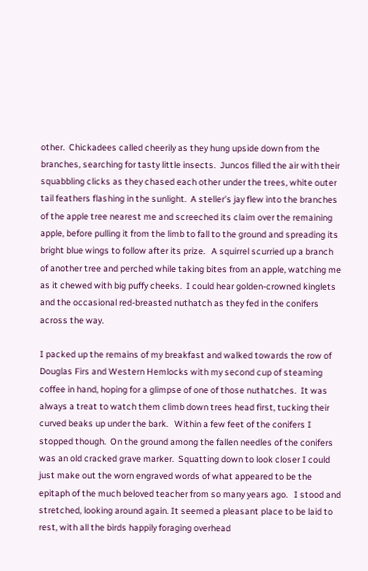other.  Chickadees called cheerily as they hung upside down from the branches, searching for tasty little insects.  Juncos filled the air with their squabbling clicks as they chased each other under the trees, white outer tail feathers flashing in the sunlight.  A steller's jay flew into the branches of the apple tree nearest me and screeched its claim over the remaining apple, before pulling it from the limb to fall to the ground and spreading its bright blue wings to follow after its prize.   A squirrel scurried up a branch of another tree and perched while taking bites from an apple, watching me as it chewed with big puffy cheeks.  I could hear golden-crowned kinglets and the occasional red-breasted nuthatch as they fed in the conifers across the way.

I packed up the remains of my breakfast and walked towards the row of Douglas Firs and Western Hemlocks with my second cup of steaming coffee in hand, hoping for a glimpse of one of those nuthatches.  It was always a treat to watch them climb down trees head first, tucking their curved beaks up under the bark.   Within a few feet of the conifers I stopped though.  On the ground among the fallen needles of the conifers was an old cracked grave marker.  Squatting down to look closer I could just make out the worn engraved words of what appeared to be the epitaph of the much beloved teacher from so many years ago.   I stood and stretched, looking around again. It seemed a pleasant place to be laid to rest, with all the birds happily foraging overhead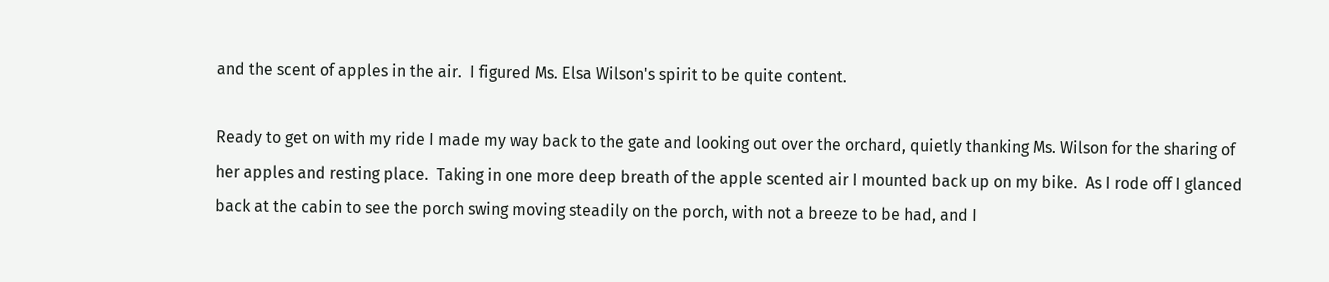and the scent of apples in the air.  I figured Ms. Elsa Wilson's spirit to be quite content.

Ready to get on with my ride I made my way back to the gate and looking out over the orchard, quietly thanking Ms. Wilson for the sharing of her apples and resting place.  Taking in one more deep breath of the apple scented air I mounted back up on my bike.  As I rode off I glanced back at the cabin to see the porch swing moving steadily on the porch, with not a breeze to be had, and I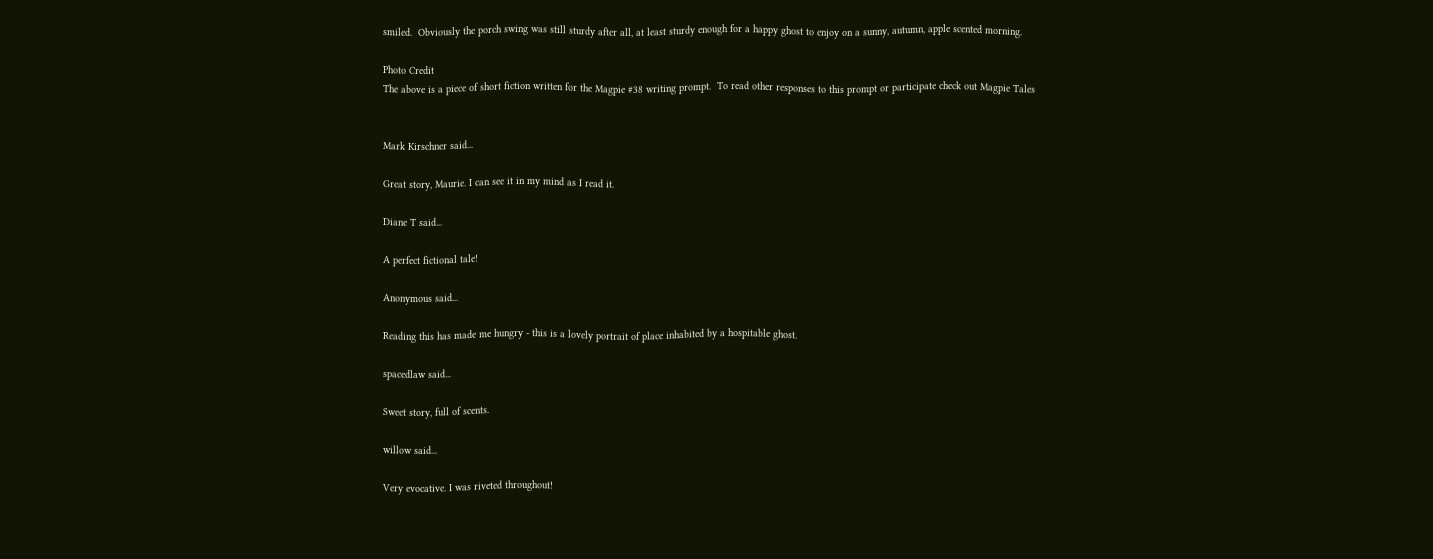smiled.  Obviously the porch swing was still sturdy after all, at least sturdy enough for a happy ghost to enjoy on a sunny, autumn, apple scented morning.

Photo Credit
The above is a piece of short fiction written for the Magpie #38 writing prompt.  To read other responses to this prompt or participate check out Magpie Tales


Mark Kirschner said...

Great story, Maurie. I can see it in my mind as I read it.

Diane T said...

A perfect fictional tale!

Anonymous said...

Reading this has made me hungry - this is a lovely portrait of place inhabited by a hospitable ghost.

spacedlaw said...

Sweet story, full of scents.

willow said...

Very evocative. I was riveted throughout!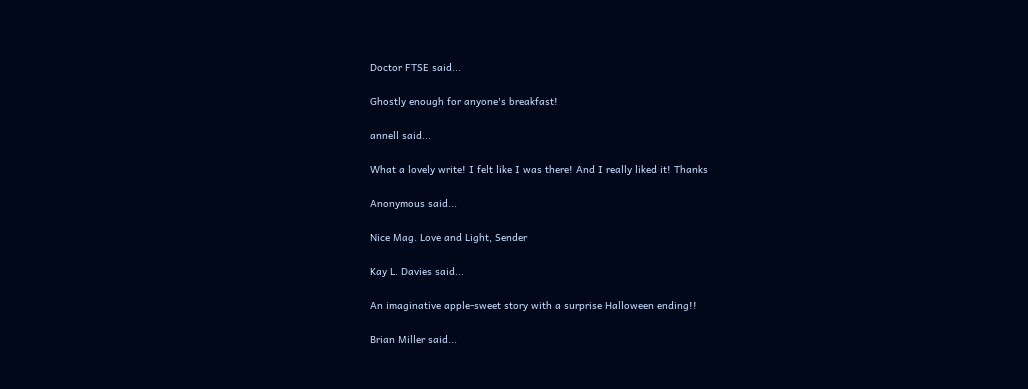Doctor FTSE said...

Ghostly enough for anyone's breakfast!

annell said...

What a lovely write! I felt like I was there! And I really liked it! Thanks

Anonymous said...

Nice Mag. Love and Light, Sender

Kay L. Davies said...

An imaginative apple-sweet story with a surprise Halloween ending!!

Brian Miller said...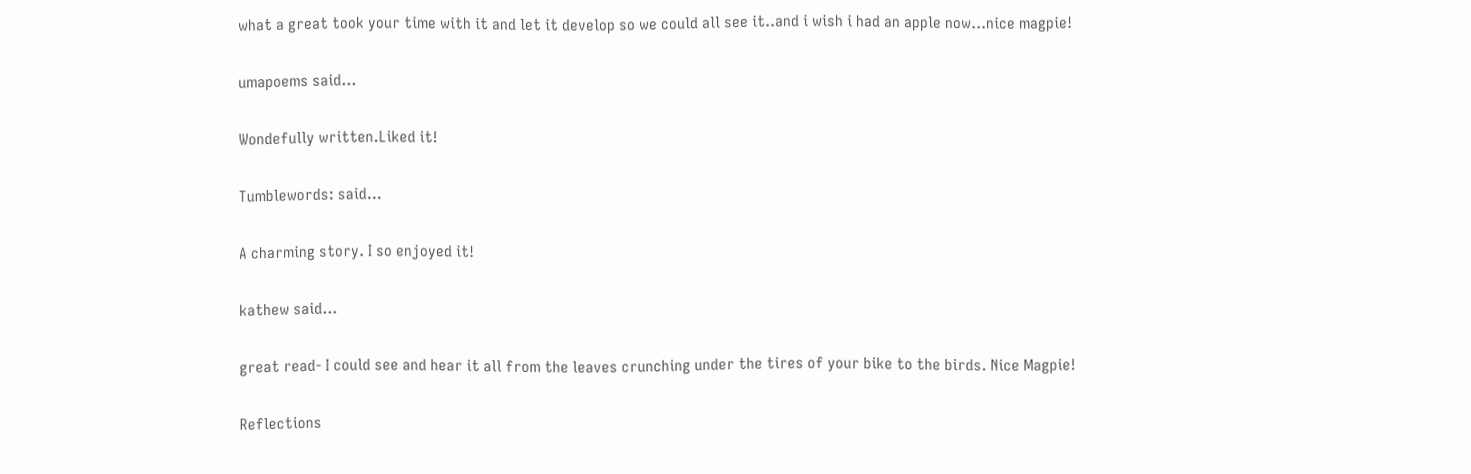what a great took your time with it and let it develop so we could all see it..and i wish i had an apple now...nice magpie!

umapoems said...

Wondefully written.Liked it!

Tumblewords: said...

A charming story. I so enjoyed it!

kathew said...

great read- I could see and hear it all from the leaves crunching under the tires of your bike to the birds. Nice Magpie!

Reflections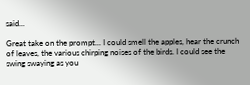said...

Great take on the prompt... I could smell the apples, hear the crunch of leaves, the various chirping noises of the birds. I could see the swing swaying as you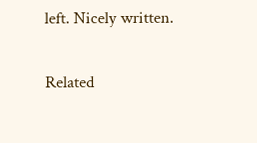left. Nicely written.

Related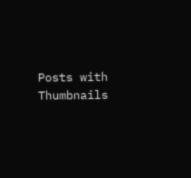Posts with Thumbnails